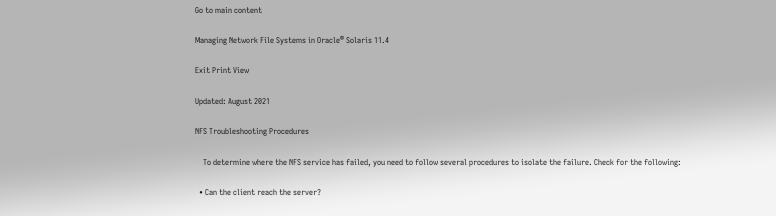Go to main content

Managing Network File Systems in Oracle® Solaris 11.4

Exit Print View

Updated: August 2021

NFS Troubleshooting Procedures

    To determine where the NFS service has failed, you need to follow several procedures to isolate the failure. Check for the following:

  • Can the client reach the server?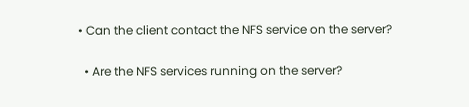• Can the client contact the NFS service on the server?

  • Are the NFS services running on the server?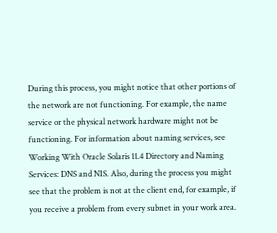During this process, you might notice that other portions of the network are not functioning. For example, the name service or the physical network hardware might not be functioning. For information about naming services, see Working With Oracle Solaris 11.4 Directory and Naming Services: DNS and NIS. Also, during the process you might see that the problem is not at the client end, for example, if you receive a problem from every subnet in your work area.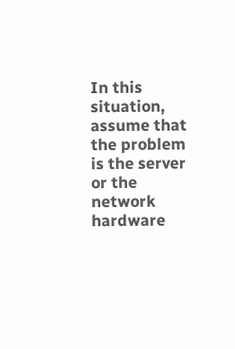In this situation, assume that the problem is the server or the network hardware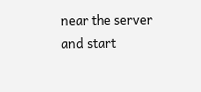near the server and start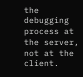the debugging process at the server, not at the client.